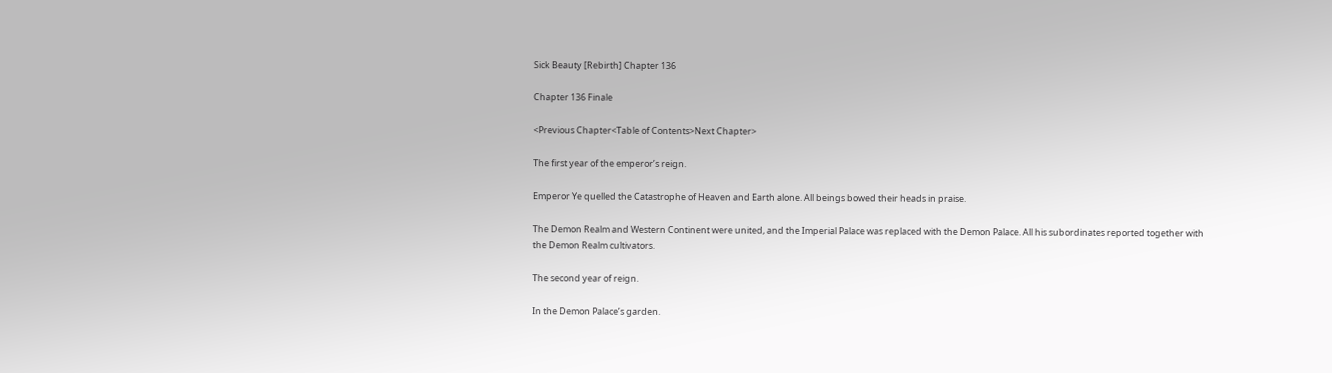Sick Beauty [Rebirth] Chapter 136

Chapter 136 Finale

<Previous Chapter<Table of Contents>Next Chapter>

The first year of the emperor’s reign.

Emperor Ye quelled the Catastrophe of Heaven and Earth alone. All beings bowed their heads in praise.

The Demon Realm and Western Continent were united, and the Imperial Palace was replaced with the Demon Palace. All his subordinates reported together with the Demon Realm cultivators.

The second year of reign.

In the Demon Palace’s garden.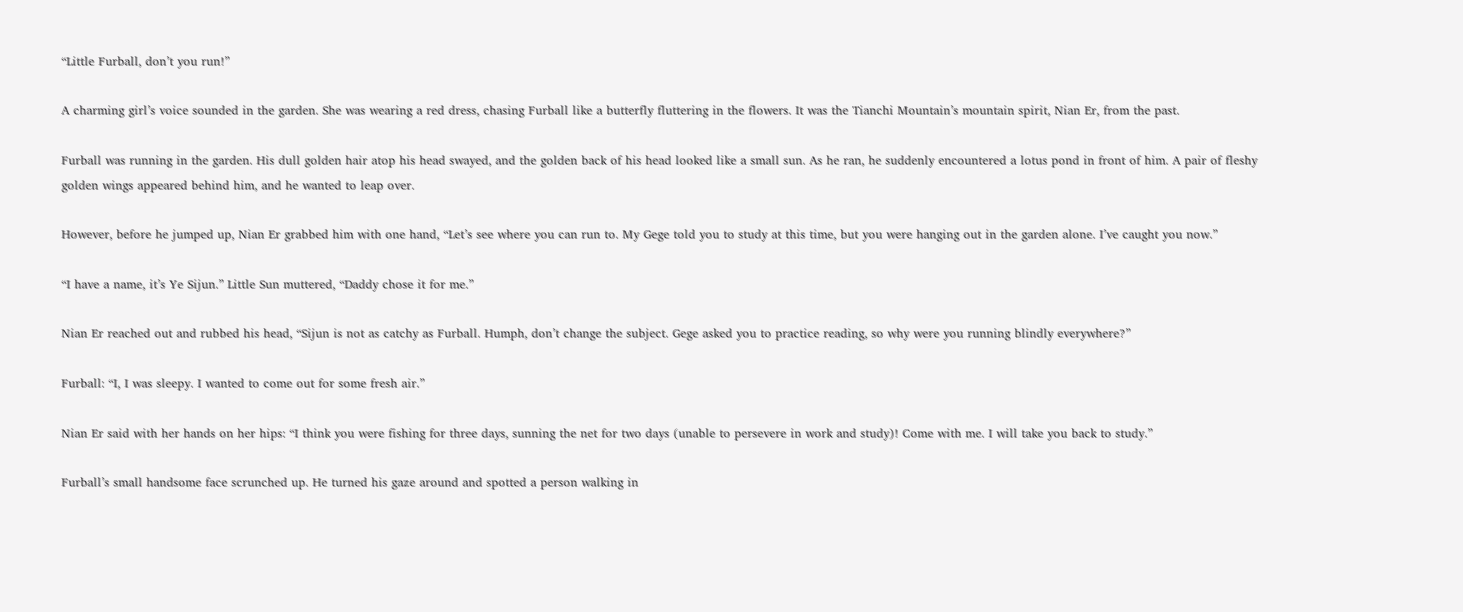“Little Furball, don’t you run!”

A charming girl’s voice sounded in the garden. She was wearing a red dress, chasing Furball like a butterfly fluttering in the flowers. It was the Tianchi Mountain’s mountain spirit, Nian Er, from the past.

Furball was running in the garden. His dull golden hair atop his head swayed, and the golden back of his head looked like a small sun. As he ran, he suddenly encountered a lotus pond in front of him. A pair of fleshy golden wings appeared behind him, and he wanted to leap over.

However, before he jumped up, Nian Er grabbed him with one hand, “Let’s see where you can run to. My Gege told you to study at this time, but you were hanging out in the garden alone. I’ve caught you now.”

“I have a name, it’s Ye Sijun.” Little Sun muttered, “Daddy chose it for me.”

Nian Er reached out and rubbed his head, “Sijun is not as catchy as Furball. Humph, don’t change the subject. Gege asked you to practice reading, so why were you running blindly everywhere?”

Furball: “I, I was sleepy. I wanted to come out for some fresh air.”

Nian Er said with her hands on her hips: “I think you were fishing for three days, sunning the net for two days (unable to persevere in work and study)! Come with me. I will take you back to study.”

Furball’s small handsome face scrunched up. He turned his gaze around and spotted a person walking in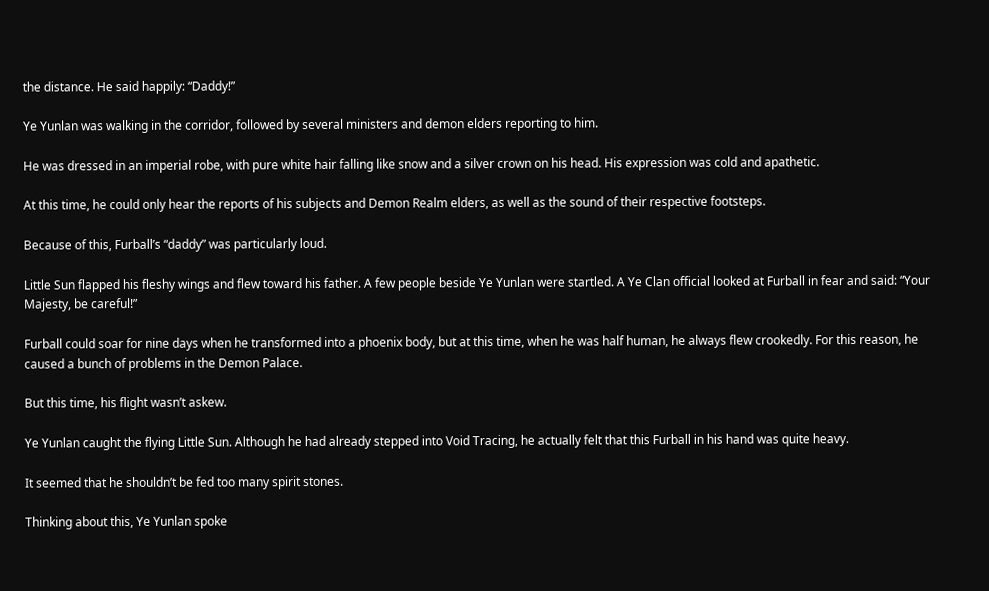the distance. He said happily: “Daddy!”

Ye Yunlan was walking in the corridor, followed by several ministers and demon elders reporting to him.

He was dressed in an imperial robe, with pure white hair falling like snow and a silver crown on his head. His expression was cold and apathetic.

At this time, he could only hear the reports of his subjects and Demon Realm elders, as well as the sound of their respective footsteps.

Because of this, Furball’s “daddy” was particularly loud.

Little Sun flapped his fleshy wings and flew toward his father. A few people beside Ye Yunlan were startled. A Ye Clan official looked at Furball in fear and said: “Your Majesty, be careful!”

Furball could soar for nine days when he transformed into a phoenix body, but at this time, when he was half human, he always flew crookedly. For this reason, he caused a bunch of problems in the Demon Palace.

But this time, his flight wasn’t askew.

Ye Yunlan caught the flying Little Sun. Although he had already stepped into Void Tracing, he actually felt that this Furball in his hand was quite heavy.

It seemed that he shouldn’t be fed too many spirit stones.

Thinking about this, Ye Yunlan spoke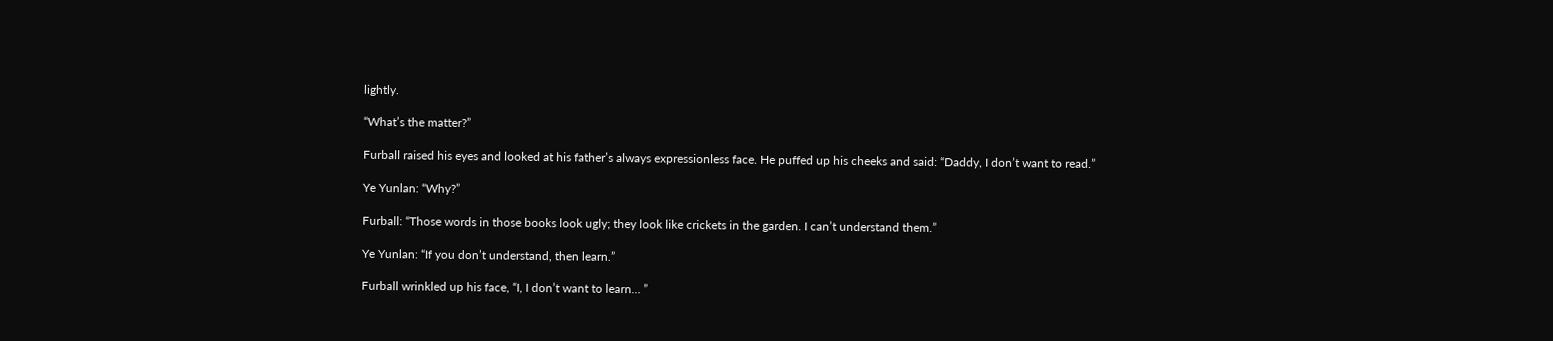lightly.

“What’s the matter?”

Furball raised his eyes and looked at his father’s always expressionless face. He puffed up his cheeks and said: “Daddy, I don’t want to read.”

Ye Yunlan: “Why?”

Furball: “Those words in those books look ugly; they look like crickets in the garden. I can’t understand them.”

Ye Yunlan: “If you don’t understand, then learn.”

Furball wrinkled up his face, “I, I don’t want to learn… ”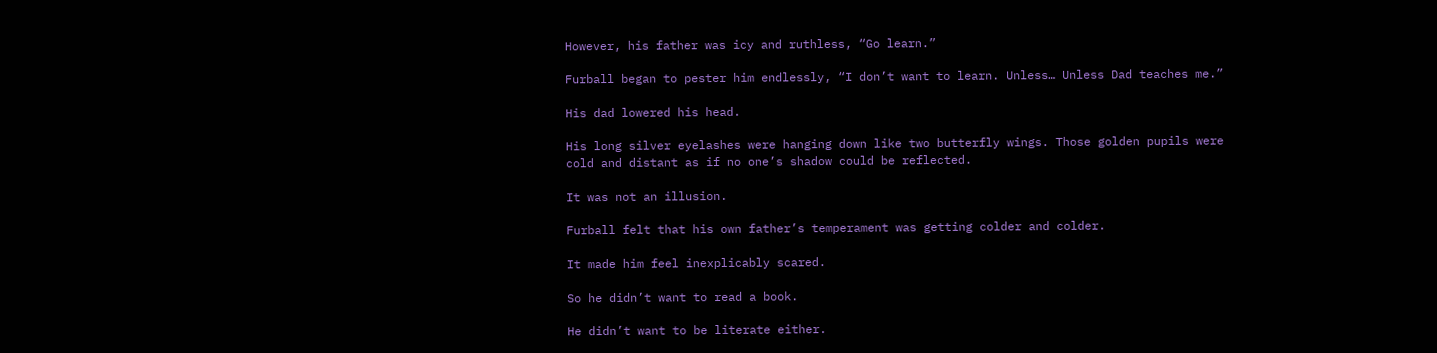However, his father was icy and ruthless, “Go learn.”

Furball began to pester him endlessly, “I don’t want to learn. Unless… Unless Dad teaches me.”

His dad lowered his head.

His long silver eyelashes were hanging down like two butterfly wings. Those golden pupils were cold and distant as if no one’s shadow could be reflected.

It was not an illusion.

Furball felt that his own father’s temperament was getting colder and colder.

It made him feel inexplicably scared.

So he didn’t want to read a book.

He didn’t want to be literate either.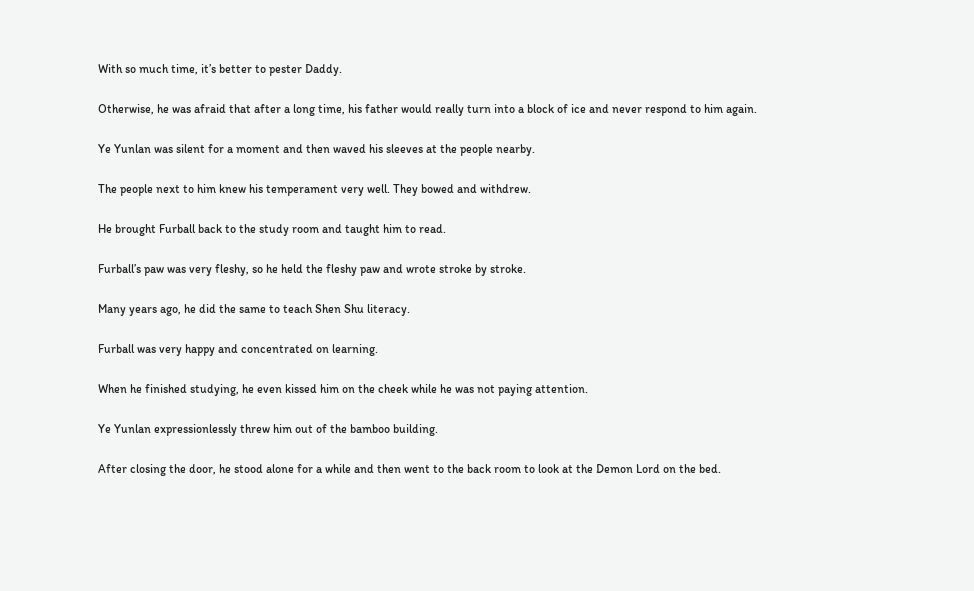With so much time, it’s better to pester Daddy.

Otherwise, he was afraid that after a long time, his father would really turn into a block of ice and never respond to him again.

Ye Yunlan was silent for a moment and then waved his sleeves at the people nearby.

The people next to him knew his temperament very well. They bowed and withdrew.

He brought Furball back to the study room and taught him to read.

Furball’s paw was very fleshy, so he held the fleshy paw and wrote stroke by stroke.

Many years ago, he did the same to teach Shen Shu literacy.

Furball was very happy and concentrated on learning.

When he finished studying, he even kissed him on the cheek while he was not paying attention.

Ye Yunlan expressionlessly threw him out of the bamboo building.

After closing the door, he stood alone for a while and then went to the back room to look at the Demon Lord on the bed.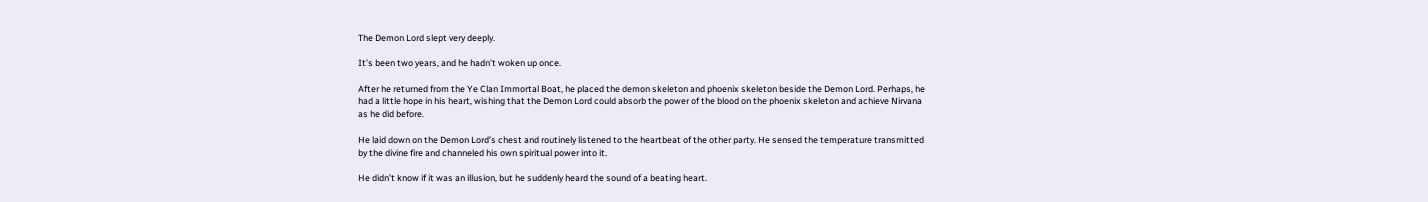The Demon Lord slept very deeply.

It’s been two years, and he hadn’t woken up once.

After he returned from the Ye Clan Immortal Boat, he placed the demon skeleton and phoenix skeleton beside the Demon Lord. Perhaps, he had a little hope in his heart, wishing that the Demon Lord could absorb the power of the blood on the phoenix skeleton and achieve Nirvana as he did before.

He laid down on the Demon Lord’s chest and routinely listened to the heartbeat of the other party. He sensed the temperature transmitted by the divine fire and channeled his own spiritual power into it.

He didn’t know if it was an illusion, but he suddenly heard the sound of a beating heart.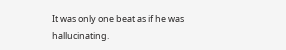It was only one beat as if he was hallucinating.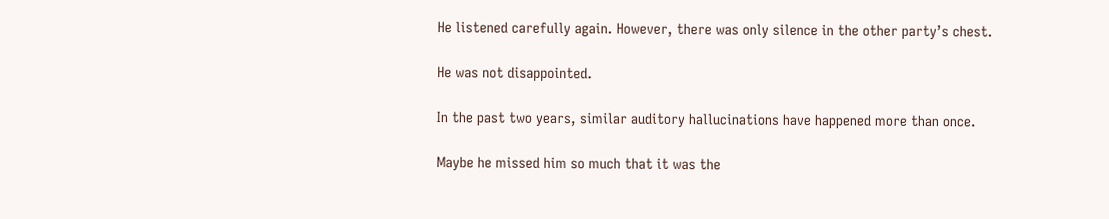He listened carefully again. However, there was only silence in the other party’s chest.

He was not disappointed.

In the past two years, similar auditory hallucinations have happened more than once.

Maybe he missed him so much that it was the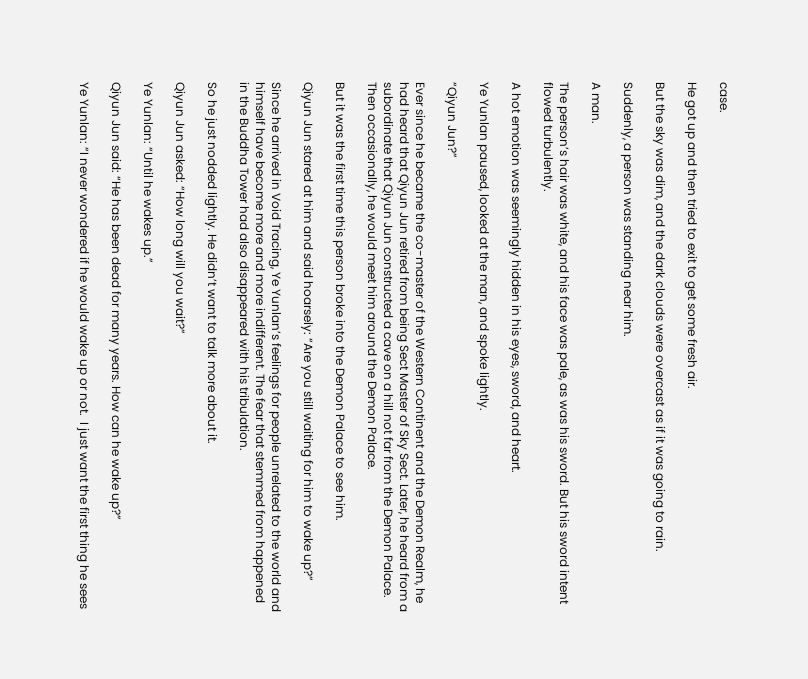case.

He got up and then tried to exit to get some fresh air.

But the sky was dim, and the dark clouds were overcast as if it was going to rain.

Suddenly, a person was standing near him.

A man.

The person’s hair was white, and his face was pale, as was his sword. But his sword intent flowed turbulently.

A hot emotion was seemingly hidden in his eyes, sword, and heart.

Ye Yunlan paused, looked at the man, and spoke lightly.

“Qiyun Jun?”

Ever since he became the co-master of the Western Continent and the Demon Realm, he had heard that Qiyun Jun retired from being Sect Master of Sky Sect. Later, he heard from a subordinate that Qiyun Jun constructed a cave on a hill not far from the Demon Palace. Then occasionally, he would meet him around the Demon Palace.

But it was the first time this person broke into the Demon Palace to see him.

Qiyun Jun stared at him and said hoarsely: “Are you still waiting for him to wake up?”

Since he arrived in Void Tracing, Ye Yunlan’s feelings for people unrelated to the world and himself have become more and more indifferent. The fear that stemmed from happened in the Buddha Tower had also disappeared with his tribulation.

So he just nodded lightly. He didn’t want to talk more about it.

Qiyun Jun asked: “How long will you wait?”

Ye Yunlan: “Until he wakes up.”

Qiyun Jun said: “He has been dead for many years. How can he wake up?”

Ye Yunlan: “I never wondered if he would wake up or not.  I just want the first thing he sees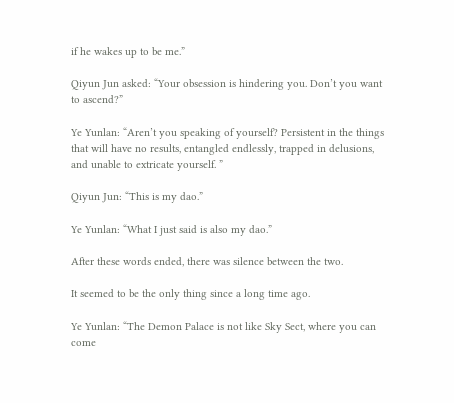if he wakes up to be me.”

Qiyun Jun asked: “Your obsession is hindering you. Don’t you want to ascend?”

Ye Yunlan: “Aren’t you speaking of yourself? Persistent in the things that will have no results, entangled endlessly, trapped in delusions, and unable to extricate yourself. ”

Qiyun Jun: “This is my dao.”

Ye Yunlan: “What I just said is also my dao.”

After these words ended, there was silence between the two.

It seemed to be the only thing since a long time ago.

Ye Yunlan: “The Demon Palace is not like Sky Sect, where you can come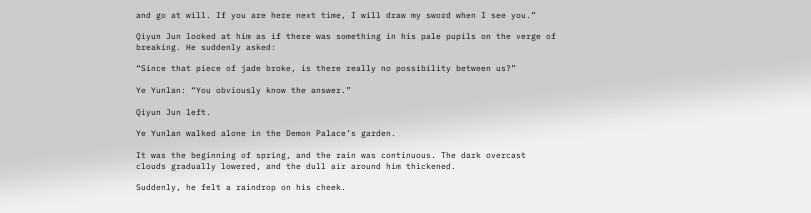and go at will. If you are here next time, I will draw my sword when I see you.”

Qiyun Jun looked at him as if there was something in his pale pupils on the verge of breaking. He suddenly asked:

“Since that piece of jade broke, is there really no possibility between us?”

Ye Yunlan: “You obviously know the answer.”

Qiyun Jun left.

Ye Yunlan walked alone in the Demon Palace’s garden.

It was the beginning of spring, and the rain was continuous. The dark overcast clouds gradually lowered, and the dull air around him thickened.

Suddenly, he felt a raindrop on his cheek.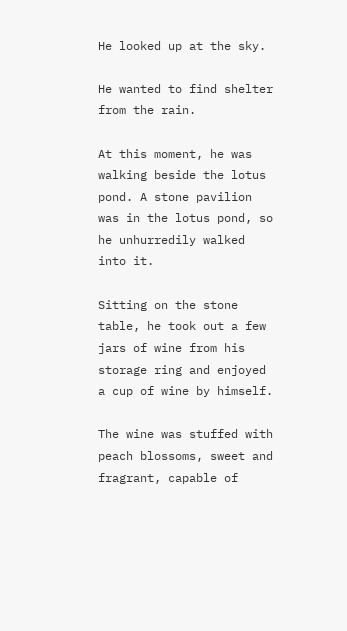He looked up at the sky.

He wanted to find shelter from the rain.

At this moment, he was walking beside the lotus pond. A stone pavilion was in the lotus pond, so he unhurredily walked into it.

Sitting on the stone table, he took out a few jars of wine from his storage ring and enjoyed a cup of wine by himself.

The wine was stuffed with peach blossoms, sweet and fragrant, capable of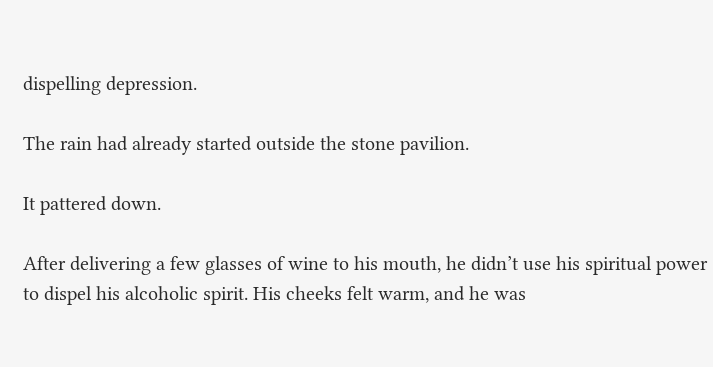dispelling depression.

The rain had already started outside the stone pavilion.

It pattered down.

After delivering a few glasses of wine to his mouth, he didn’t use his spiritual power to dispel his alcoholic spirit. His cheeks felt warm, and he was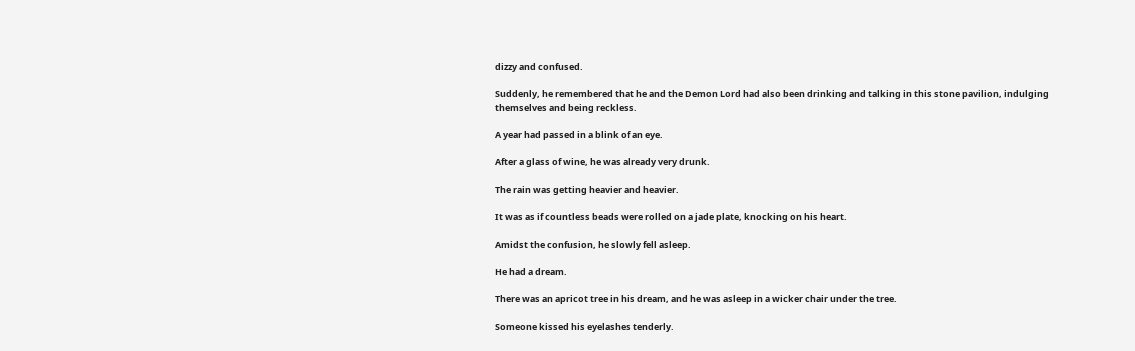dizzy and confused.

Suddenly, he remembered that he and the Demon Lord had also been drinking and talking in this stone pavilion, indulging themselves and being reckless.

A year had passed in a blink of an eye.

After a glass of wine, he was already very drunk.

The rain was getting heavier and heavier.

It was as if countless beads were rolled on a jade plate, knocking on his heart.

Amidst the confusion, he slowly fell asleep.

He had a dream.

There was an apricot tree in his dream, and he was asleep in a wicker chair under the tree.

Someone kissed his eyelashes tenderly.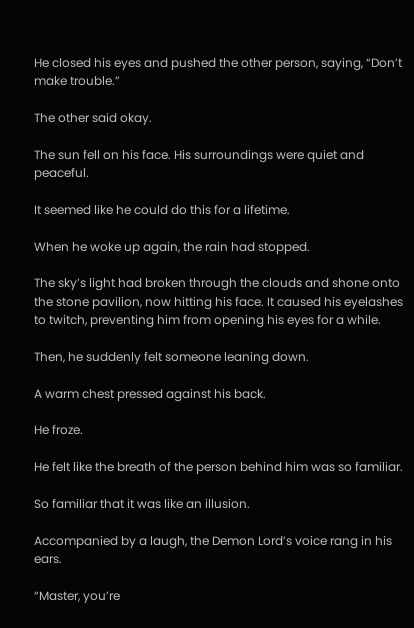He closed his eyes and pushed the other person, saying, “Don’t make trouble.”

The other said okay.

The sun fell on his face. His surroundings were quiet and peaceful.

It seemed like he could do this for a lifetime.

When he woke up again, the rain had stopped.

The sky’s light had broken through the clouds and shone onto the stone pavilion, now hitting his face. It caused his eyelashes to twitch, preventing him from opening his eyes for a while.

Then, he suddenly felt someone leaning down.

A warm chest pressed against his back.

He froze.

He felt like the breath of the person behind him was so familiar.

So familiar that it was like an illusion.

Accompanied by a laugh, the Demon Lord’s voice rang in his ears.

“Master, you’re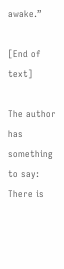awake.”

[End of text]

The author has something to say: There is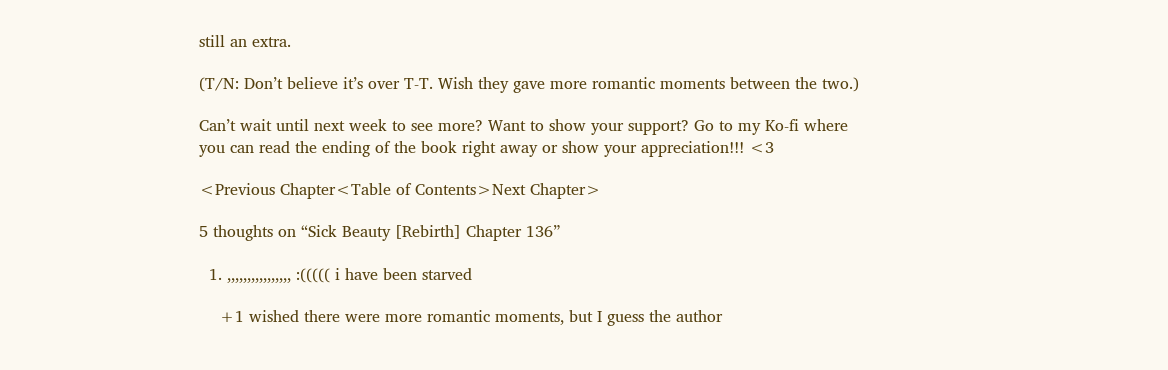still an extra.

(T/N: Don’t believe it’s over T-T. Wish they gave more romantic moments between the two.)

Can’t wait until next week to see more? Want to show your support? Go to my Ko-fi where you can read the ending of the book right away or show your appreciation!!! <3

<Previous Chapter<Table of Contents>Next Chapter>

5 thoughts on “Sick Beauty [Rebirth] Chapter 136”

  1. ,,,,,,,,,,,,,,,, :((((( i have been starved

    +1 wished there were more romantic moments, but I guess the author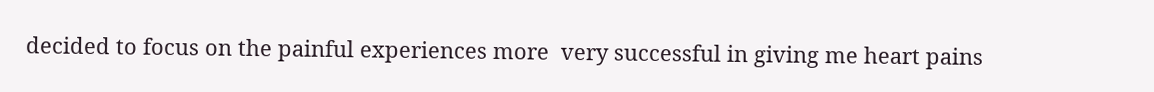decided to focus on the painful experiences more  very successful in giving me heart pains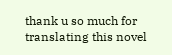thank u so much for translating this novel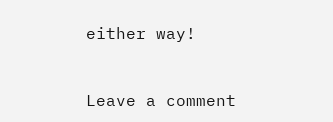either way!


Leave a comment